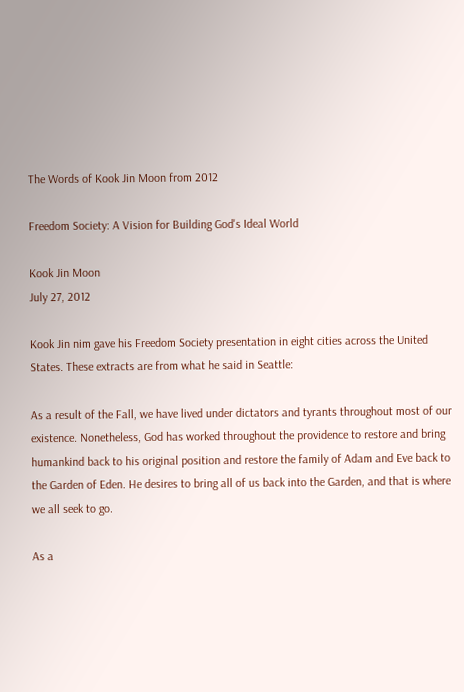The Words of Kook Jin Moon from 2012

Freedom Society: A Vision for Building God's Ideal World

Kook Jin Moon
July 27, 2012

Kook Jin nim gave his Freedom Society presentation in eight cities across the United States. These extracts are from what he said in Seattle:

As a result of the Fall, we have lived under dictators and tyrants throughout most of our existence. Nonetheless, God has worked throughout the providence to restore and bring humankind back to his original position and restore the family of Adam and Eve back to the Garden of Eden. He desires to bring all of us back into the Garden, and that is where we all seek to go.

As a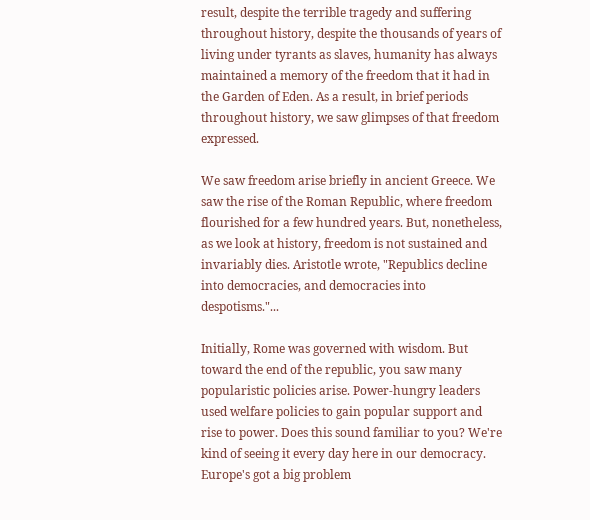result, despite the terrible tragedy and suffering throughout history, despite the thousands of years of living under tyrants as slaves, humanity has always maintained a memory of the freedom that it had in the Garden of Eden. As a result, in brief periods throughout history, we saw glimpses of that freedom expressed.

We saw freedom arise briefly in ancient Greece. We saw the rise of the Roman Republic, where freedom flourished for a few hundred years. But, nonetheless, as we look at history, freedom is not sustained and invariably dies. Aristotle wrote, "Republics decline into democracies, and democracies into despotisms."...

Initially, Rome was governed with wisdom. But toward the end of the republic, you saw many popularistic policies arise. Power-hungry leaders used welfare policies to gain popular support and rise to power. Does this sound familiar to you? We're kind of seeing it every day here in our democracy. Europe's got a big problem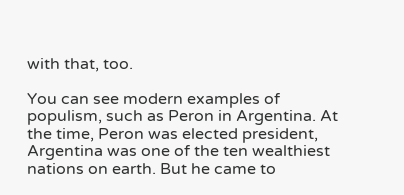with that, too.

You can see modern examples of populism, such as Peron in Argentina. At the time, Peron was elected president, Argentina was one of the ten wealthiest nations on earth. But he came to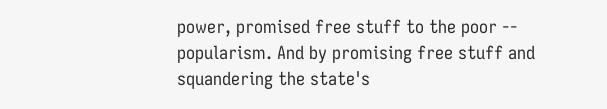power, promised free stuff to the poor -- popularism. And by promising free stuff and squandering the state's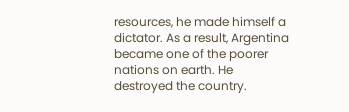resources, he made himself a dictator. As a result, Argentina became one of the poorer nations on earth. He destroyed the country.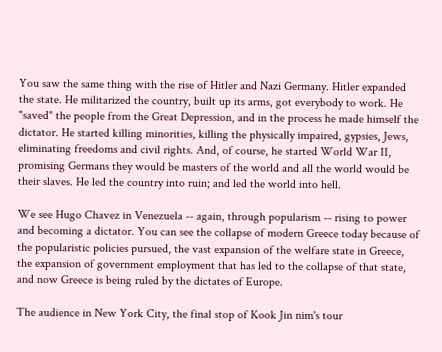You saw the same thing with the rise of Hitler and Nazi Germany. Hitler expanded the state. He militarized the country, built up its arms, got everybody to work. He "saved" the people from the Great Depression, and in the process he made himself the dictator. He started killing minorities, killing the physically impaired, gypsies, Jews, eliminating freedoms and civil rights. And, of course, he started World War II, promising Germans they would be masters of the world and all the world would be their slaves. He led the country into ruin; and led the world into hell.

We see Hugo Chavez in Venezuela -- again, through popularism -- rising to power and becoming a dictator. You can see the collapse of modern Greece today because of the popularistic policies pursued, the vast expansion of the welfare state in Greece, the expansion of government employment that has led to the collapse of that state, and now Greece is being ruled by the dictates of Europe.

The audience in New York City, the final stop of Kook Jin nim's tour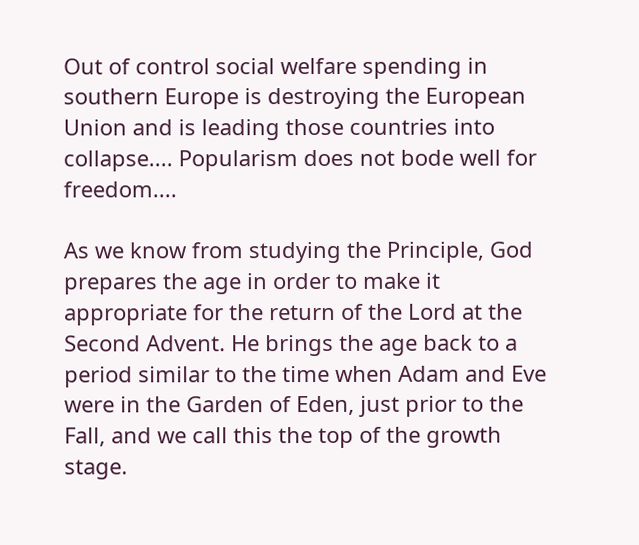Out of control social welfare spending in southern Europe is destroying the European Union and is leading those countries into collapse.... Popularism does not bode well for freedom....

As we know from studying the Principle, God prepares the age in order to make it appropriate for the return of the Lord at the Second Advent. He brings the age back to a period similar to the time when Adam and Eve were in the Garden of Eden, just prior to the Fall, and we call this the top of the growth stage.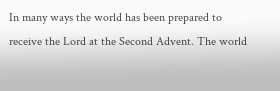In many ways the world has been prepared to receive the Lord at the Second Advent. The world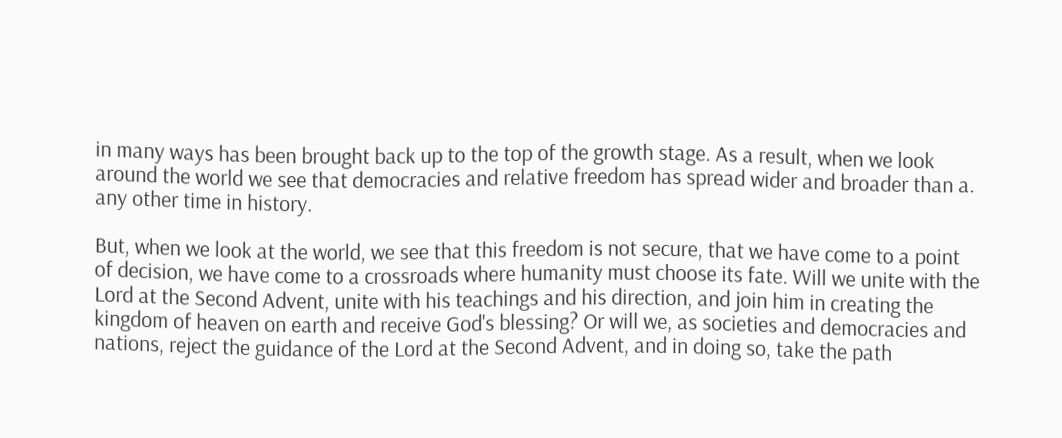in many ways has been brought back up to the top of the growth stage. As a result, when we look around the world we see that democracies and relative freedom has spread wider and broader than a. any other time in history.

But, when we look at the world, we see that this freedom is not secure, that we have come to a point of decision, we have come to a crossroads where humanity must choose its fate. Will we unite with the Lord at the Second Advent, unite with his teachings and his direction, and join him in creating the kingdom of heaven on earth and receive God's blessing? Or will we, as societies and democracies and nations, reject the guidance of the Lord at the Second Advent, and in doing so, take the path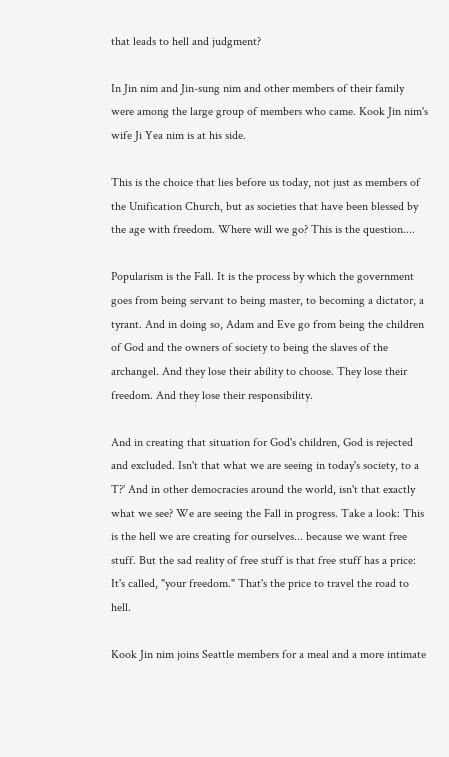that leads to hell and judgment?

In Jin nim and Jin-sung nim and other members of their family were among the large group of members who came. Kook Jin nim's wife Ji Yea nim is at his side.

This is the choice that lies before us today, not just as members of the Unification Church, but as societies that have been blessed by the age with freedom. Where will we go? This is the question....

Popularism is the Fall. It is the process by which the government goes from being servant to being master, to becoming a dictator, a tyrant. And in doing so, Adam and Eve go from being the children of God and the owners of society to being the slaves of the archangel. And they lose their ability to choose. They lose their freedom. And they lose their responsibility.

And in creating that situation for God's children, God is rejected and excluded. Isn't that what we are seeing in today's society, to a T?' And in other democracies around the world, isn't that exactly what we see? We are seeing the Fall in progress. Take a look: This is the hell we are creating for ourselves... because we want free stuff. But the sad reality of free stuff is that free stuff has a price: It's called, "your freedom." That's the price to travel the road to hell.

Kook Jin nim joins Seattle members for a meal and a more intimate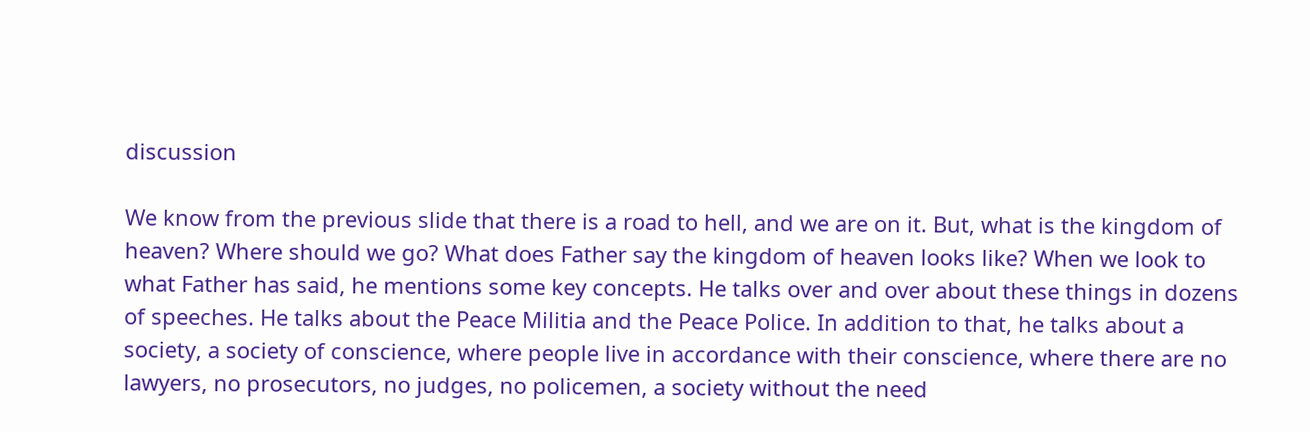discussion

We know from the previous slide that there is a road to hell, and we are on it. But, what is the kingdom of heaven? Where should we go? What does Father say the kingdom of heaven looks like? When we look to what Father has said, he mentions some key concepts. He talks over and over about these things in dozens of speeches. He talks about the Peace Militia and the Peace Police. In addition to that, he talks about a society, a society of conscience, where people live in accordance with their conscience, where there are no lawyers, no prosecutors, no judges, no policemen, a society without the need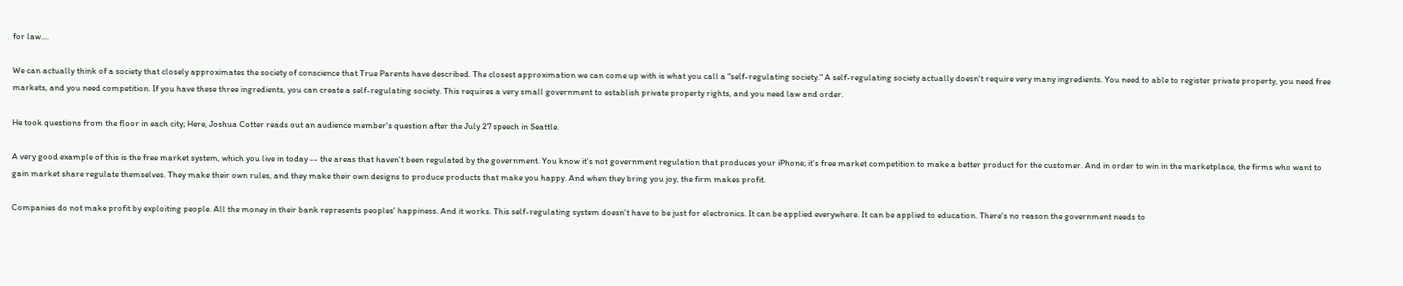for law....

We can actually think of a society that closely approximates the society of conscience that True Parents have described. The closest approximation we can come up with is what you call a "self-regulating society." A self-regulating society actually doesn't require very many ingredients. You need to able to register private property, you need free markets, and you need competition. If you have these three ingredients, you can create a self-regulating society. This requires a very small government to establish private property rights, and you need law and order.

He took questions from the floor in each city; Here, Joshua Cotter reads out an audience member's question after the July 27 speech in Seattle.

A very good example of this is the free market system, which you live in today -- the areas that haven't been regulated by the government. You know it's not government regulation that produces your iPhone; it's free market competition to make a better product for the customer. And in order to win in the marketplace, the firms who want to gain market share regulate themselves. They make their own rules, and they make their own designs to produce products that make you happy. And when they bring you joy, the firm makes profit.

Companies do not make profit by exploiting people. All the money in their bank represents peoples' happiness. And it works. This self-regulating system doesn't have to be just for electronics. It can be applied everywhere. It can be applied to education. There's no reason the government needs to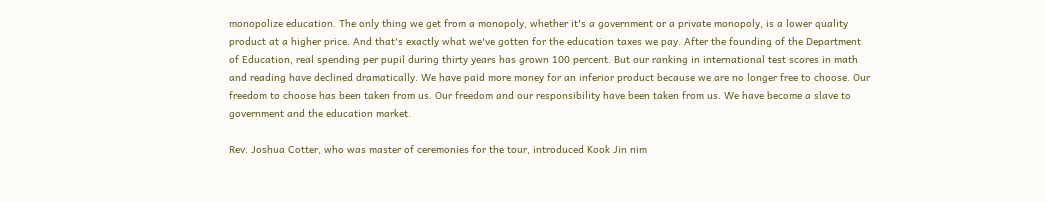monopolize education. The only thing we get from a monopoly, whether it's a government or a private monopoly, is a lower quality product at a higher price. And that's exactly what we've gotten for the education taxes we pay. After the founding of the Department of Education, real spending per pupil during thirty years has grown 100 percent. But our ranking in international test scores in math and reading have declined dramatically. We have paid more money for an inferior product because we are no longer free to choose. Our freedom to choose has been taken from us. Our freedom and our responsibility have been taken from us. We have become a slave to government and the education market.

Rev. Joshua Cotter, who was master of ceremonies for the tour, introduced Kook Jin nim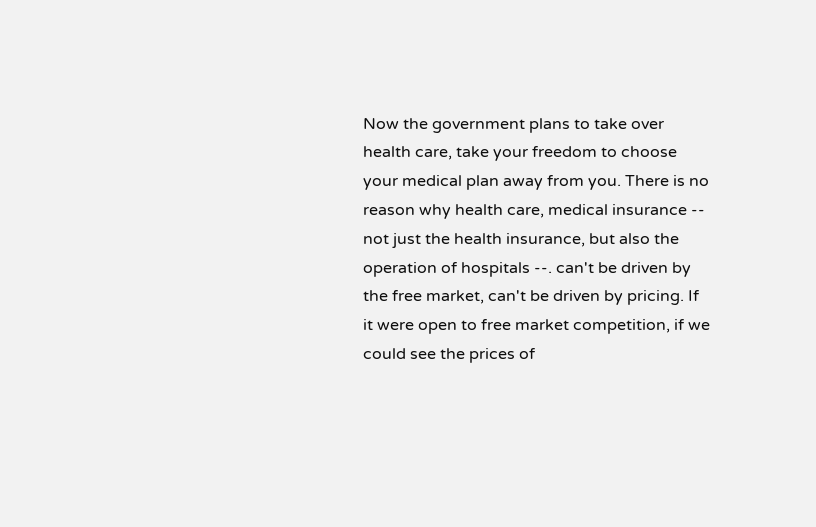Now the government plans to take over health care, take your freedom to choose your medical plan away from you. There is no reason why health care, medical insurance -- not just the health insurance, but also the operation of hospitals --. can't be driven by the free market, can't be driven by pricing. If it were open to free market competition, if we could see the prices of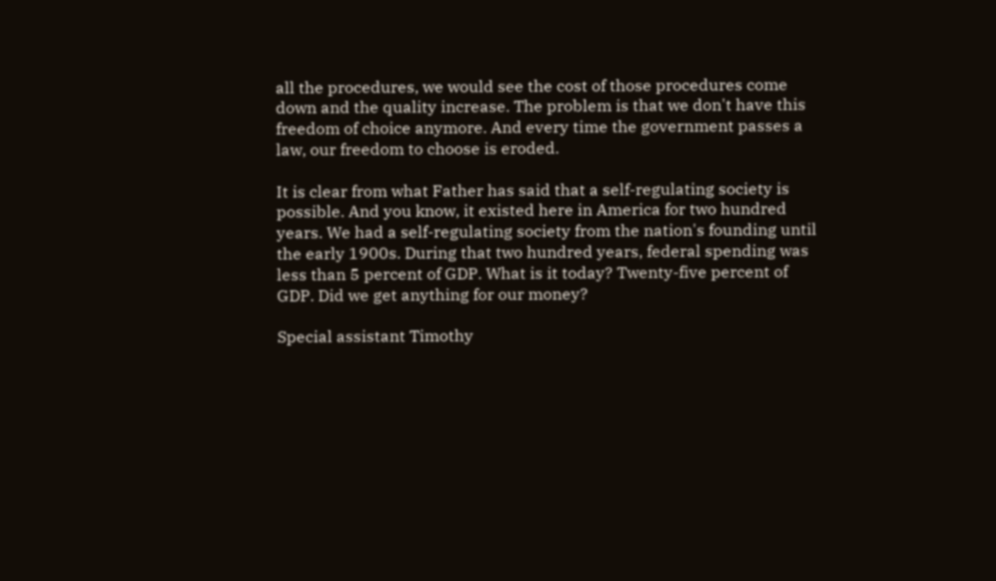all the procedures, we would see the cost of those procedures come down and the quality increase. The problem is that we don't have this freedom of choice anymore. And every time the government passes a law, our freedom to choose is eroded.

It is clear from what Father has said that a self-regulating society is possible. And you know, it existed here in America for two hundred years. We had a self-regulating society from the nation's founding until the early 1900s. During that two hundred years, federal spending was less than 5 percent of GDP. What is it today? Twenty-five percent of GDP. Did we get anything for our money?

Special assistant Timothy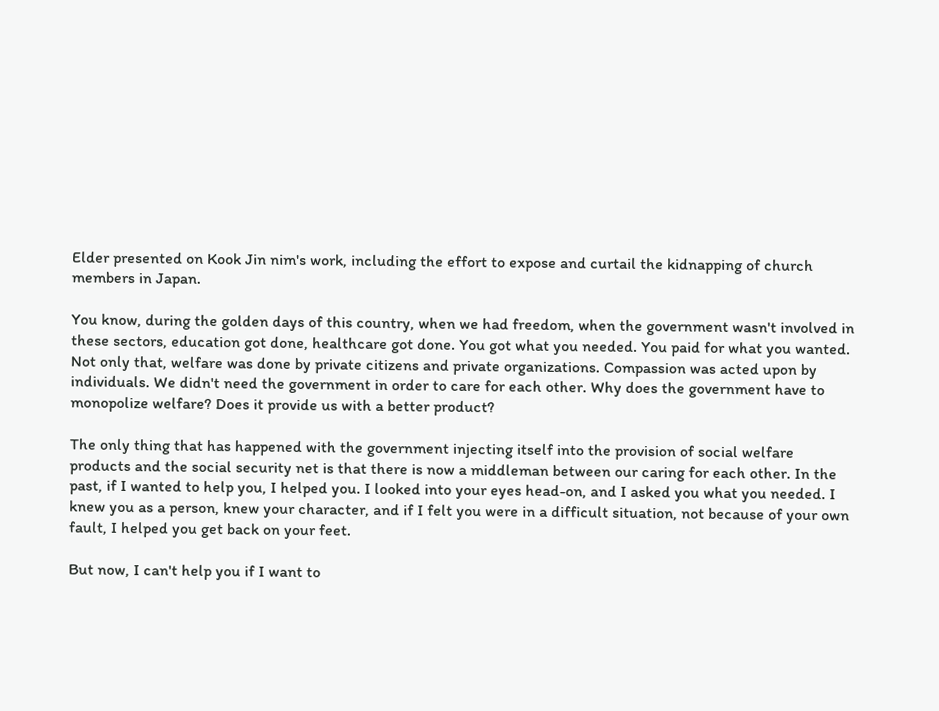Elder presented on Kook Jin nim's work, including the effort to expose and curtail the kidnapping of church members in Japan.

You know, during the golden days of this country, when we had freedom, when the government wasn't involved in these sectors, education got done, healthcare got done. You got what you needed. You paid for what you wanted. Not only that, welfare was done by private citizens and private organizations. Compassion was acted upon by individuals. We didn't need the government in order to care for each other. Why does the government have to monopolize welfare? Does it provide us with a better product?

The only thing that has happened with the government injecting itself into the provision of social welfare products and the social security net is that there is now a middleman between our caring for each other. In the past, if I wanted to help you, I helped you. I looked into your eyes head-on, and I asked you what you needed. I knew you as a person, knew your character, and if I felt you were in a difficult situation, not because of your own fault, I helped you get back on your feet.

But now, I can't help you if I want to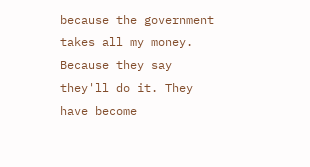because the government takes all my money. Because they say they'll do it. They have become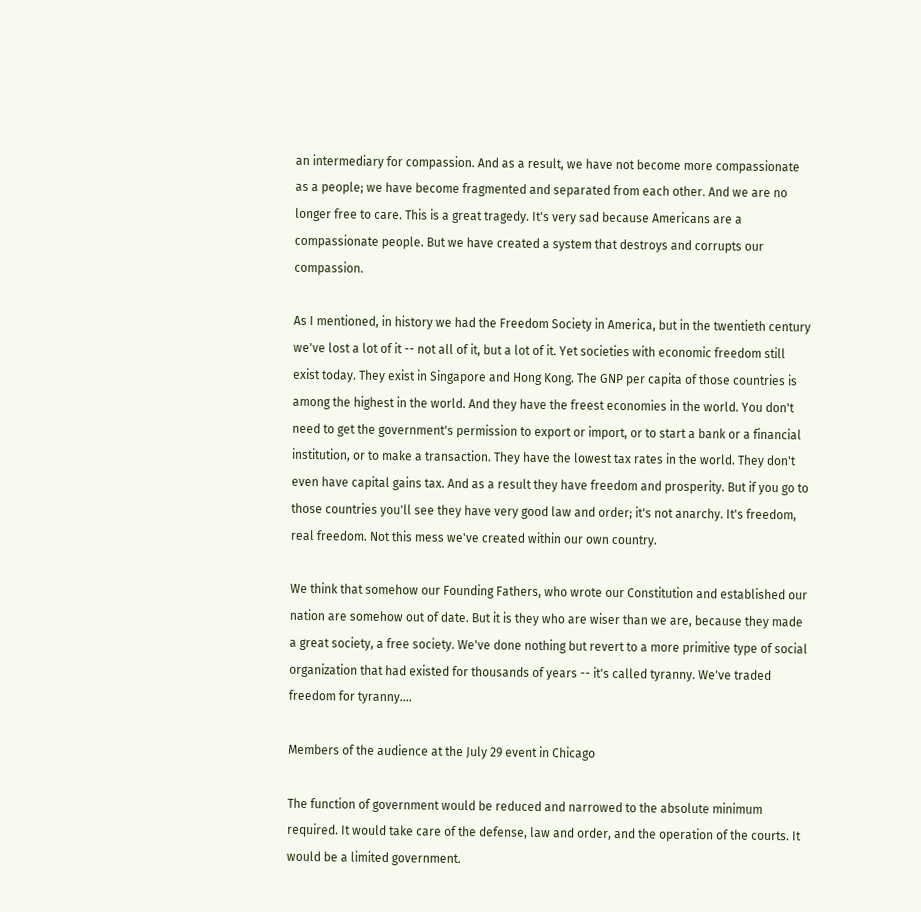an intermediary for compassion. And as a result, we have not become more compassionate as a people; we have become fragmented and separated from each other. And we are no longer free to care. This is a great tragedy. It's very sad because Americans are a compassionate people. But we have created a system that destroys and corrupts our compassion.

As I mentioned, in history we had the Freedom Society in America, but in the twentieth century we've lost a lot of it -- not all of it, but a lot of it. Yet societies with economic freedom still exist today. They exist in Singapore and Hong Kong. The GNP per capita of those countries is among the highest in the world. And they have the freest economies in the world. You don't need to get the government's permission to export or import, or to start a bank or a financial institution, or to make a transaction. They have the lowest tax rates in the world. They don't even have capital gains tax. And as a result they have freedom and prosperity. But if you go to those countries you'll see they have very good law and order; it's not anarchy. It's freedom, real freedom. Not this mess we've created within our own country.

We think that somehow our Founding Fathers, who wrote our Constitution and established our nation are somehow out of date. But it is they who are wiser than we are, because they made a great society, a free society. We've done nothing but revert to a more primitive type of social organization that had existed for thousands of years -- it's called tyranny. We've traded freedom for tyranny....

Members of the audience at the July 29 event in Chicago

The function of government would be reduced and narrowed to the absolute minimum required. It would take care of the defense, law and order, and the operation of the courts. It would be a limited government.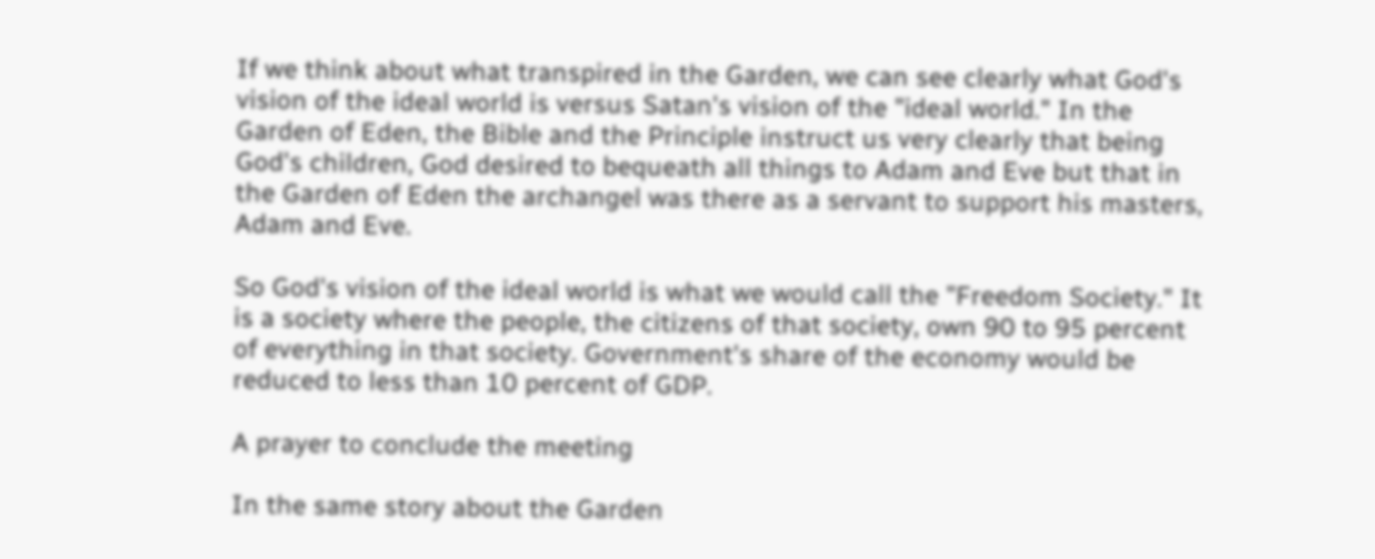If we think about what transpired in the Garden, we can see clearly what God's vision of the ideal world is versus Satan's vision of the "ideal world." In the Garden of Eden, the Bible and the Principle instruct us very clearly that being God's children, God desired to bequeath all things to Adam and Eve but that in the Garden of Eden the archangel was there as a servant to support his masters, Adam and Eve.

So God's vision of the ideal world is what we would call the "Freedom Society." It is a society where the people, the citizens of that society, own 90 to 95 percent of everything in that society. Government's share of the economy would be reduced to less than 10 percent of GDP.

A prayer to conclude the meeting

In the same story about the Garden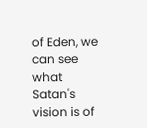of Eden, we can see what Satan's vision is of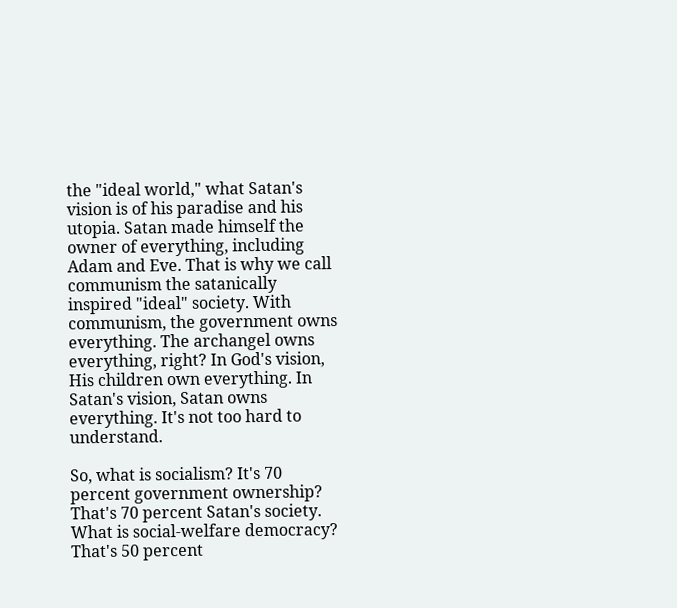the "ideal world," what Satan's vision is of his paradise and his utopia. Satan made himself the owner of everything, including Adam and Eve. That is why we call communism the satanically inspired "ideal" society. With communism, the government owns everything. The archangel owns everything, right? In God's vision, His children own everything. In Satan's vision, Satan owns everything. It's not too hard to understand.

So, what is socialism? It's 70 percent government ownership? That's 70 percent Satan's society. What is social-welfare democracy? That's 50 percent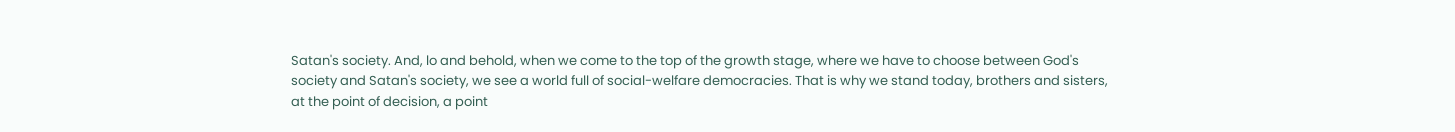Satan's society. And, lo and behold, when we come to the top of the growth stage, where we have to choose between God's society and Satan's society, we see a world full of social-welfare democracies. That is why we stand today, brothers and sisters, at the point of decision, a point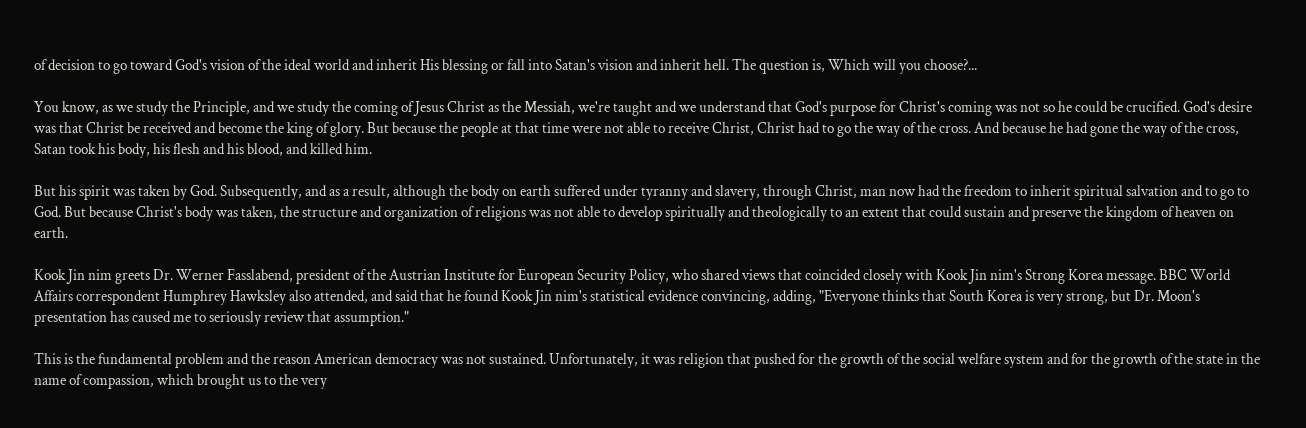of decision to go toward God's vision of the ideal world and inherit His blessing or fall into Satan's vision and inherit hell. The question is, Which will you choose?...

You know, as we study the Principle, and we study the coming of Jesus Christ as the Messiah, we're taught and we understand that God's purpose for Christ's coming was not so he could be crucified. God's desire was that Christ be received and become the king of glory. But because the people at that time were not able to receive Christ, Christ had to go the way of the cross. And because he had gone the way of the cross, Satan took his body, his flesh and his blood, and killed him.

But his spirit was taken by God. Subsequently, and as a result, although the body on earth suffered under tyranny and slavery, through Christ, man now had the freedom to inherit spiritual salvation and to go to God. But because Christ's body was taken, the structure and organization of religions was not able to develop spiritually and theologically to an extent that could sustain and preserve the kingdom of heaven on earth.

Kook Jin nim greets Dr. Werner Fasslabend, president of the Austrian Institute for European Security Policy, who shared views that coincided closely with Kook Jin nim's Strong Korea message. BBC World Affairs correspondent Humphrey Hawksley also attended, and said that he found Kook Jin nim's statistical evidence convincing, adding, "Everyone thinks that South Korea is very strong, but Dr. Moon's presentation has caused me to seriously review that assumption."

This is the fundamental problem and the reason American democracy was not sustained. Unfortunately, it was religion that pushed for the growth of the social welfare system and for the growth of the state in the name of compassion, which brought us to the very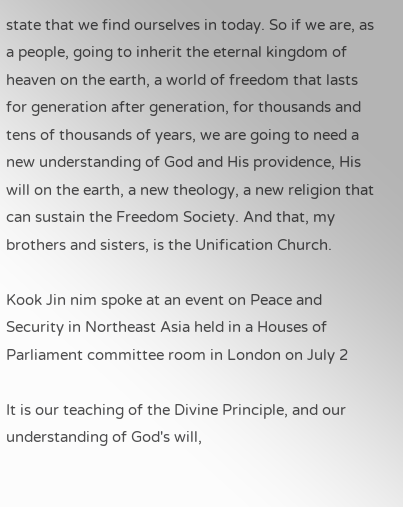state that we find ourselves in today. So if we are, as a people, going to inherit the eternal kingdom of heaven on the earth, a world of freedom that lasts for generation after generation, for thousands and tens of thousands of years, we are going to need a new understanding of God and His providence, His will on the earth, a new theology, a new religion that can sustain the Freedom Society. And that, my brothers and sisters, is the Unification Church.

Kook Jin nim spoke at an event on Peace and Security in Northeast Asia held in a Houses of Parliament committee room in London on July 2

It is our teaching of the Divine Principle, and our understanding of God's will,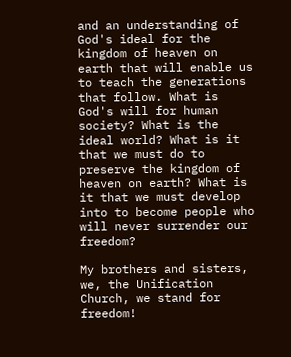and an understanding of God's ideal for the kingdom of heaven on earth that will enable us to teach the generations that follow. What is God's will for human society? What is the ideal world? What is it that we must do to preserve the kingdom of heaven on earth? What is it that we must develop into to become people who will never surrender our freedom?

My brothers and sisters, we, the Unification Church, we stand for freedom!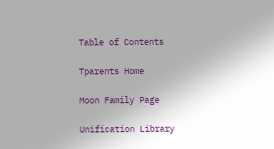Table of Contents

Tparents Home

Moon Family Page

Unification Library